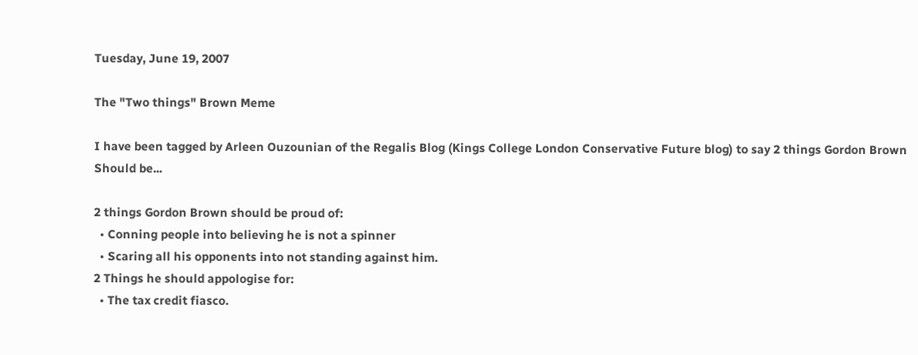Tuesday, June 19, 2007

The "Two things" Brown Meme

I have been tagged by Arleen Ouzounian of the Regalis Blog (Kings College London Conservative Future blog) to say 2 things Gordon Brown Should be...

2 things Gordon Brown should be proud of:
  • Conning people into believing he is not a spinner
  • Scaring all his opponents into not standing against him.
2 Things he should appologise for:
  • The tax credit fiasco.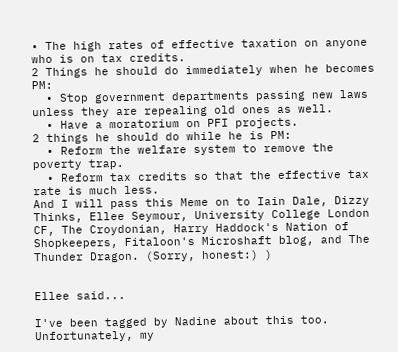• The high rates of effective taxation on anyone who is on tax credits.
2 Things he should do immediately when he becomes PM:
  • Stop government departments passing new laws unless they are repealing old ones as well.
  • Have a moratorium on PFI projects.
2 things he should do while he is PM:
  • Reform the welfare system to remove the poverty trap.
  • Reform tax credits so that the effective tax rate is much less.
And I will pass this Meme on to Iain Dale, Dizzy Thinks, Ellee Seymour, University College London CF, The Croydonian, Harry Haddock's Nation of Shopkeepers, Fitaloon's Microshaft blog, and The Thunder Dragon. (Sorry, honest:) )


Ellee said...

I've been tagged by Nadine about this too. Unfortunately, my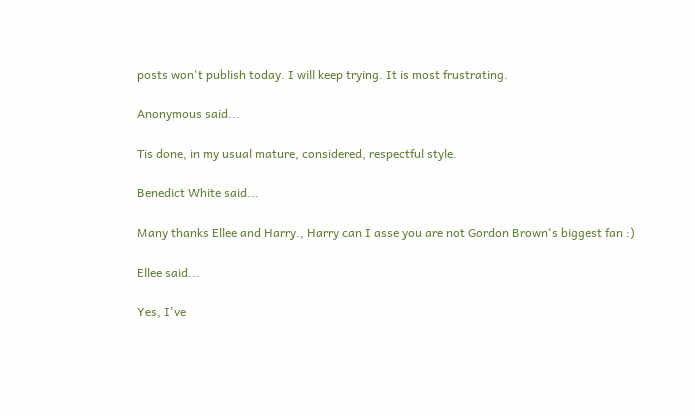posts won't publish today. I will keep trying. It is most frustrating.

Anonymous said...

Tis done, in my usual mature, considered, respectful style.

Benedict White said...

Many thanks Ellee and Harry., Harry can I asse you are not Gordon Brown's biggest fan :)

Ellee said...

Yes, I've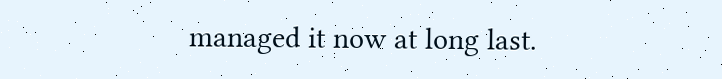managed it now at long last.